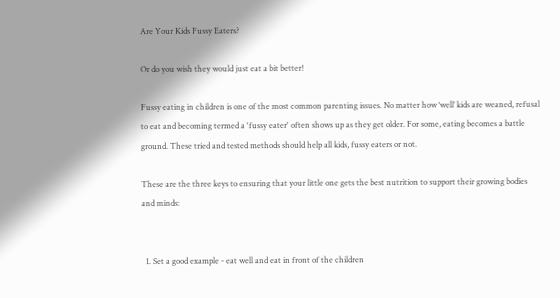Are Your Kids Fussy Eaters?

Or do you wish they would just eat a bit better!

Fussy eating in children is one of the most common parenting issues. No matter how ‘well’ kids are weaned, refusal to eat and becoming termed a 'fussy eater' often shows up as they get older. For some, eating becomes a battle ground. These tried and tested methods should help all kids, fussy eaters or not.

These are the three keys to ensuring that your little one gets the best nutrition to support their growing bodies and minds:


  1. Set a good example - eat well and eat in front of the children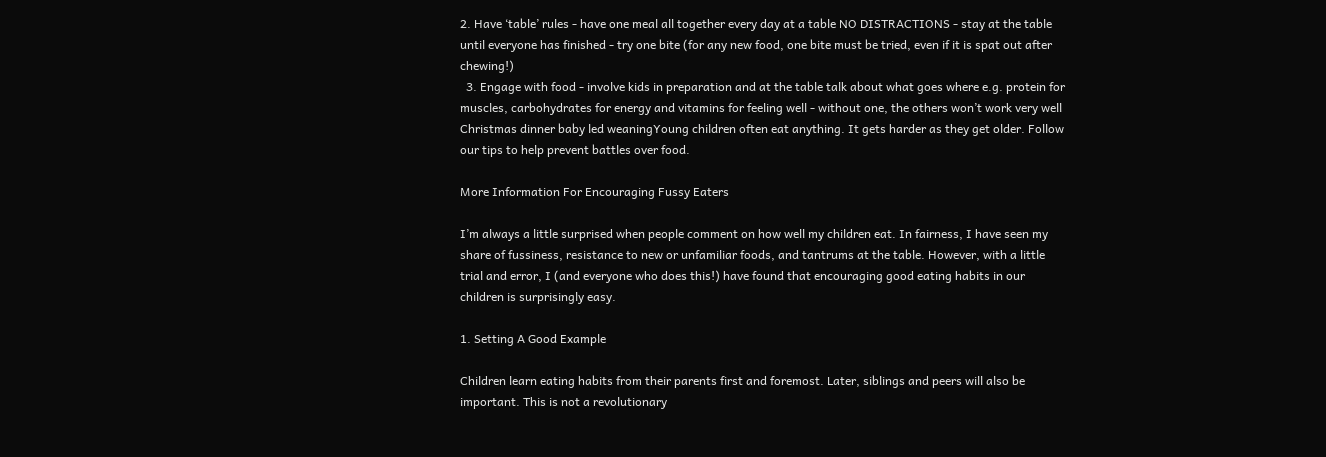2. Have ‘table’ rules - have one meal all together every day at a table NO DISTRACTIONS - stay at the table until everyone has finished - try one bite (for any new food, one bite must be tried, even if it is spat out after chewing!)
  3. Engage with food - involve kids in preparation and at the table talk about what goes where e.g. protein for muscles, carbohydrates for energy and vitamins for feeling well - without one, the others won’t work very well
Christmas dinner baby led weaningYoung children often eat anything. It gets harder as they get older. Follow our tips to help prevent battles over food.

More Information For Encouraging Fussy Eaters

I’m always a little surprised when people comment on how well my children eat. In fairness, I have seen my share of fussiness, resistance to new or unfamiliar foods, and tantrums at the table. However, with a little trial and error, I (and everyone who does this!) have found that encouraging good eating habits in our children is surprisingly easy.

1. Setting A Good Example

Children learn eating habits from their parents first and foremost. Later, siblings and peers will also be important. This is not a revolutionary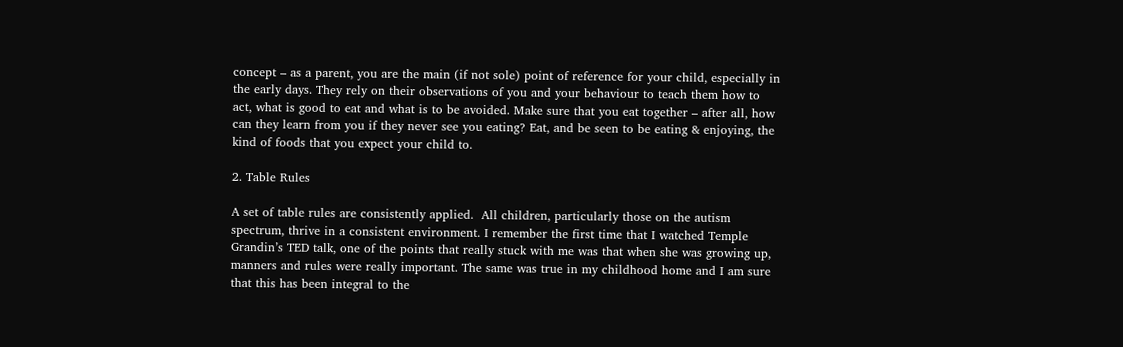concept – as a parent, you are the main (if not sole) point of reference for your child, especially in the early days. They rely on their observations of you and your behaviour to teach them how to act, what is good to eat and what is to be avoided. Make sure that you eat together – after all, how can they learn from you if they never see you eating? Eat, and be seen to be eating & enjoying, the kind of foods that you expect your child to.

2. Table Rules

A set of table rules are consistently applied.  All children, particularly those on the autism spectrum, thrive in a consistent environment. I remember the first time that I watched Temple Grandin’s TED talk, one of the points that really stuck with me was that when she was growing up, manners and rules were really important. The same was true in my childhood home and I am sure that this has been integral to the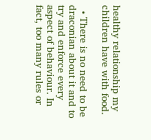healthy relationship my children have with food.

  • There is no need to be draconian about it and to try and enforce every aspect of behaviour. In fact, too many rules or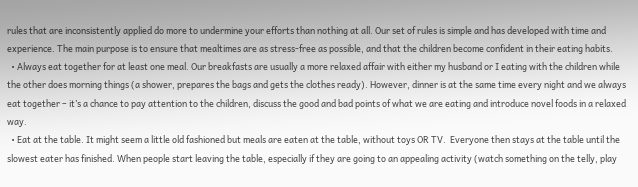rules that are inconsistently applied do more to undermine your efforts than nothing at all. Our set of rules is simple and has developed with time and experience. The main purpose is to ensure that mealtimes are as stress-free as possible, and that the children become confident in their eating habits.
  • Always eat together for at least one meal. Our breakfasts are usually a more relaxed affair with either my husband or I eating with the children while the other does morning things (a shower, prepares the bags and gets the clothes ready). However, dinner is at the same time every night and we always eat together – it’s a chance to pay attention to the children, discuss the good and bad points of what we are eating and introduce novel foods in a relaxed way.
  • Eat at the table. It might seem a little old fashioned but meals are eaten at the table, without toys OR TV.  Everyone then stays at the table until the slowest eater has finished. When people start leaving the table, especially if they are going to an appealing activity (watch something on the telly, play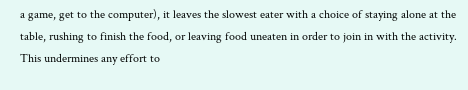a game, get to the computer), it leaves the slowest eater with a choice of staying alone at the table, rushing to finish the food, or leaving food uneaten in order to join in with the activity. This undermines any effort to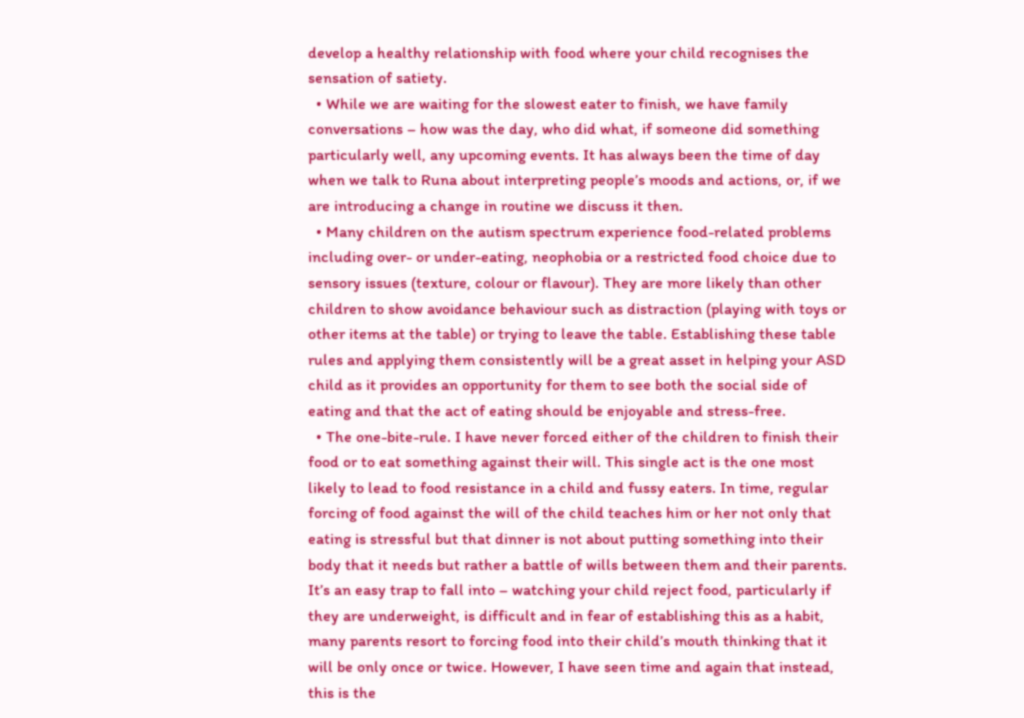develop a healthy relationship with food where your child recognises the sensation of satiety.
  • While we are waiting for the slowest eater to finish, we have family conversations – how was the day, who did what, if someone did something particularly well, any upcoming events. It has always been the time of day when we talk to Runa about interpreting people’s moods and actions, or, if we are introducing a change in routine we discuss it then.
  • Many children on the autism spectrum experience food-related problems including over- or under-eating, neophobia or a restricted food choice due to sensory issues (texture, colour or flavour). They are more likely than other children to show avoidance behaviour such as distraction (playing with toys or other items at the table) or trying to leave the table. Establishing these table rules and applying them consistently will be a great asset in helping your ASD child as it provides an opportunity for them to see both the social side of eating and that the act of eating should be enjoyable and stress-free.
  • The one-bite-rule. I have never forced either of the children to finish their food or to eat something against their will. This single act is the one most likely to lead to food resistance in a child and fussy eaters. In time, regular forcing of food against the will of the child teaches him or her not only that eating is stressful but that dinner is not about putting something into their body that it needs but rather a battle of wills between them and their parents.  It’s an easy trap to fall into – watching your child reject food, particularly if they are underweight, is difficult and in fear of establishing this as a habit, many parents resort to forcing food into their child’s mouth thinking that it will be only once or twice. However, I have seen time and again that instead, this is the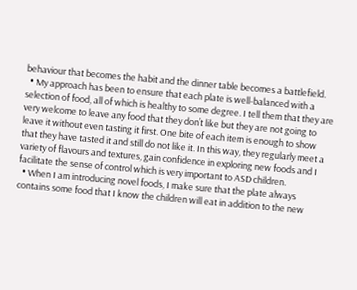behaviour that becomes the habit and the dinner table becomes a battlefield.
  • My approach has been to ensure that each plate is well-balanced with a selection of food, all of which is healthy to some degree. I tell them that they are very welcome to leave any food that they don’t like but they are not going to leave it without even tasting it first. One bite of each item is enough to show that they have tasted it and still do not like it. In this way, they regularly meet a variety of flavours and textures, gain confidence in exploring new foods and I facilitate the sense of control which is very important to ASD children.
  • When I am introducing novel foods, I make sure that the plate always contains some food that I know the children will eat in addition to the new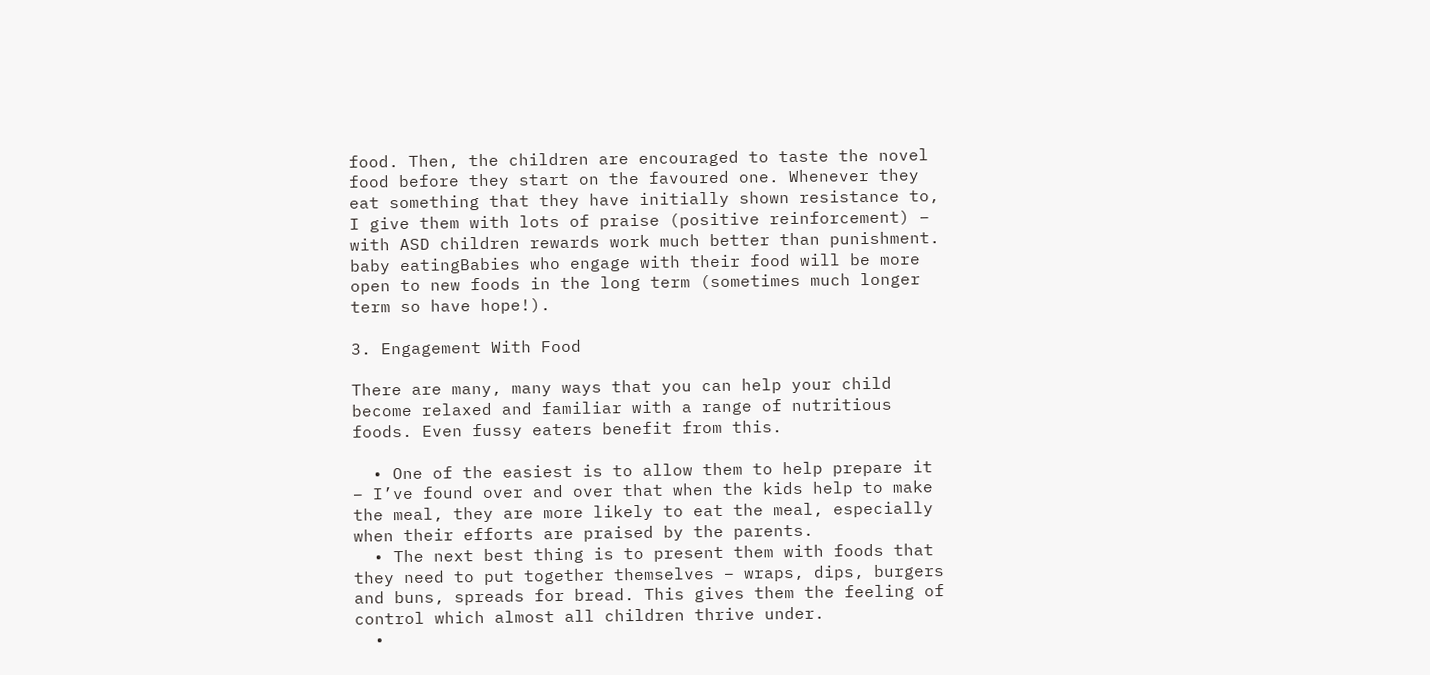food. Then, the children are encouraged to taste the novel food before they start on the favoured one. Whenever they eat something that they have initially shown resistance to, I give them with lots of praise (positive reinforcement) – with ASD children rewards work much better than punishment.
baby eatingBabies who engage with their food will be more open to new foods in the long term (sometimes much longer term so have hope!).

3. Engagement With Food

There are many, many ways that you can help your child become relaxed and familiar with a range of nutritious foods. Even fussy eaters benefit from this.

  • One of the easiest is to allow them to help prepare it – I’ve found over and over that when the kids help to make the meal, they are more likely to eat the meal, especially when their efforts are praised by the parents.
  • The next best thing is to present them with foods that they need to put together themselves – wraps, dips, burgers and buns, spreads for bread. This gives them the feeling of control which almost all children thrive under.
  •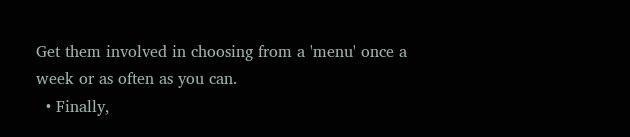Get them involved in choosing from a 'menu' once a week or as often as you can.
  • Finally,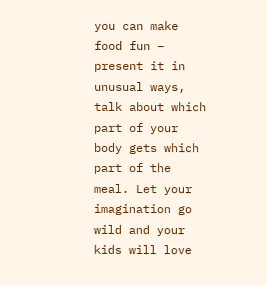you can make food fun – present it in unusual ways, talk about which part of your body gets which part of the meal. Let your imagination go wild and your kids will love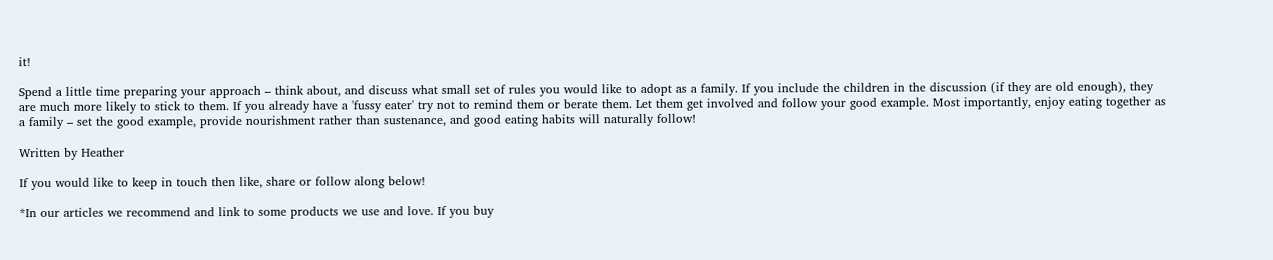it!

Spend a little time preparing your approach – think about, and discuss what small set of rules you would like to adopt as a family. If you include the children in the discussion (if they are old enough), they are much more likely to stick to them. If you already have a 'fussy eater' try not to remind them or berate them. Let them get involved and follow your good example. Most importantly, enjoy eating together as a family – set the good example, provide nourishment rather than sustenance, and good eating habits will naturally follow!

Written by Heather

If you would like to keep in touch then like, share or follow along below!

*In our articles we recommend and link to some products we use and love. If you buy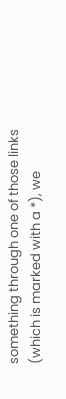something through one of those links (which is marked with a *), we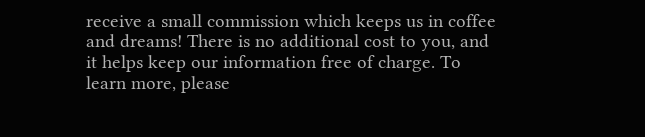receive a small commission which keeps us in coffee and dreams! There is no additional cost to you, and it helps keep our information free of charge. To learn more, please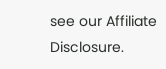see our Affiliate Disclosure.